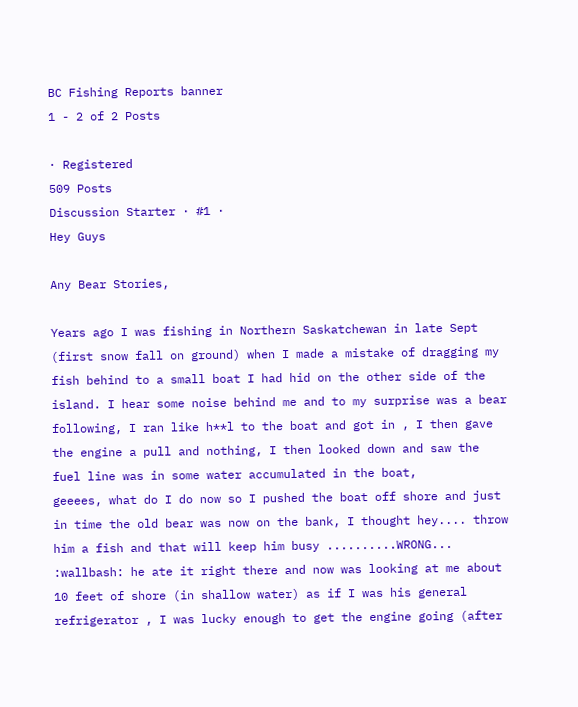BC Fishing Reports banner
1 - 2 of 2 Posts

· Registered
509 Posts
Discussion Starter · #1 ·
Hey Guys

Any Bear Stories,

Years ago I was fishing in Northern Saskatchewan in late Sept (first snow fall on ground) when I made a mistake of dragging my fish behind to a small boat I had hid on the other side of the island. I hear some noise behind me and to my surprise was a bear following, I ran like h**l to the boat and got in , I then gave the engine a pull and nothing, I then looked down and saw the fuel line was in some water accumulated in the boat,
geeees, what do I do now so I pushed the boat off shore and just in time the old bear was now on the bank, I thought hey.... throw him a fish and that will keep him busy ..........WRONG... :wallbash: he ate it right there and now was looking at me about 10 feet of shore (in shallow water) as if I was his general refrigerator , I was lucky enough to get the engine going (after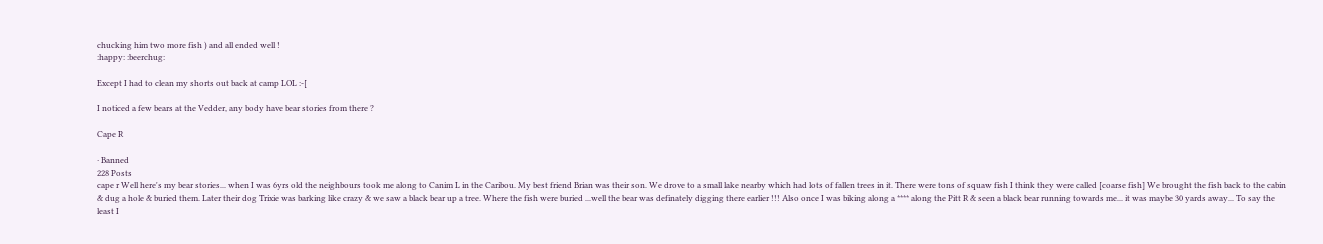chucking him two more fish ) and all ended well !
:happy: :beerchug:

Except I had to clean my shorts out back at camp LOL :-[

I noticed a few bears at the Vedder, any body have bear stories from there ?

Cape R

· Banned
228 Posts
cape r Well here's my bear stories... when I was 6yrs old the neighbours took me along to Canim L in the Caribou. My best friend Brian was their son. We drove to a small lake nearby which had lots of fallen trees in it. There were tons of squaw fish I think they were called [coarse fish] We brought the fish back to the cabin & dug a hole & buried them. Later their dog Trixie was barking like crazy & we saw a black bear up a tree. Where the fish were buried ...well the bear was definately digging there earlier !!! Also once I was biking along a **** along the Pitt R & seen a black bear running towards me... it was maybe 30 yards away... To say the least I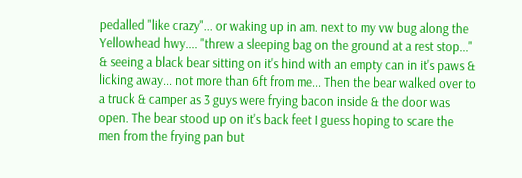pedalled "like crazy"... or waking up in am. next to my vw bug along the Yellowhead hwy.... "threw a sleeping bag on the ground at a rest stop..." & seeing a black bear sitting on it's hind with an empty can in it's paws & licking away... not more than 6ft from me... Then the bear walked over to a truck & camper as 3 guys were frying bacon inside & the door was open. The bear stood up on it's back feet I guess hoping to scare the men from the frying pan but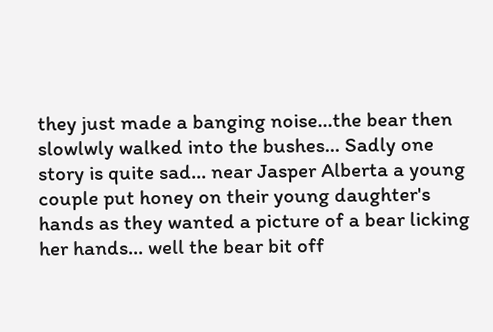they just made a banging noise...the bear then slowlwly walked into the bushes... Sadly one story is quite sad... near Jasper Alberta a young couple put honey on their young daughter's hands as they wanted a picture of a bear licking her hands... well the bear bit off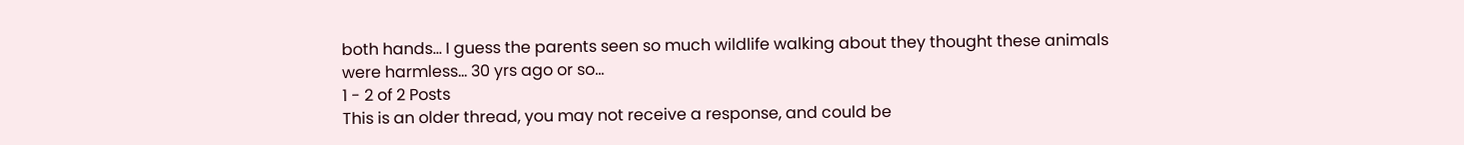both hands... I guess the parents seen so much wildlife walking about they thought these animals were harmless... 30 yrs ago or so...
1 - 2 of 2 Posts
This is an older thread, you may not receive a response, and could be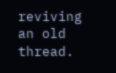reviving an old thread.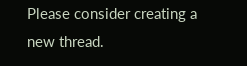Please consider creating a new thread.